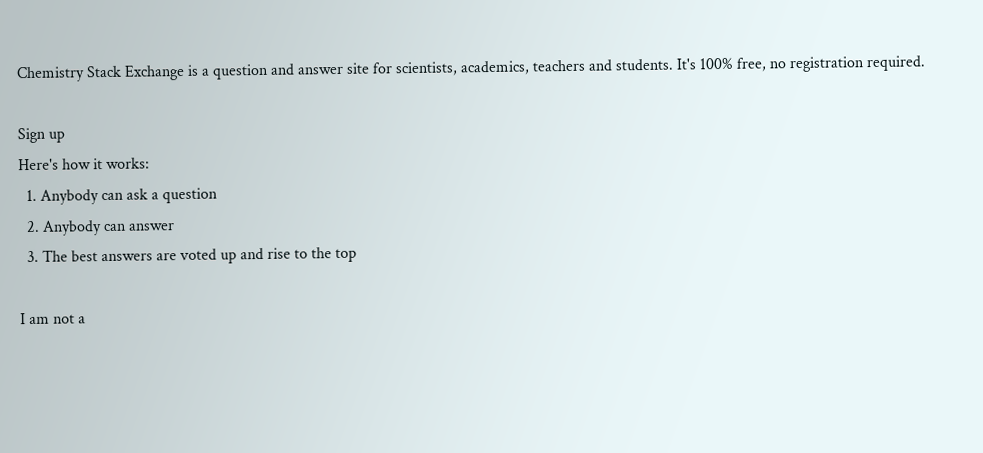Chemistry Stack Exchange is a question and answer site for scientists, academics, teachers and students. It's 100% free, no registration required.

Sign up
Here's how it works:
  1. Anybody can ask a question
  2. Anybody can answer
  3. The best answers are voted up and rise to the top

I am not a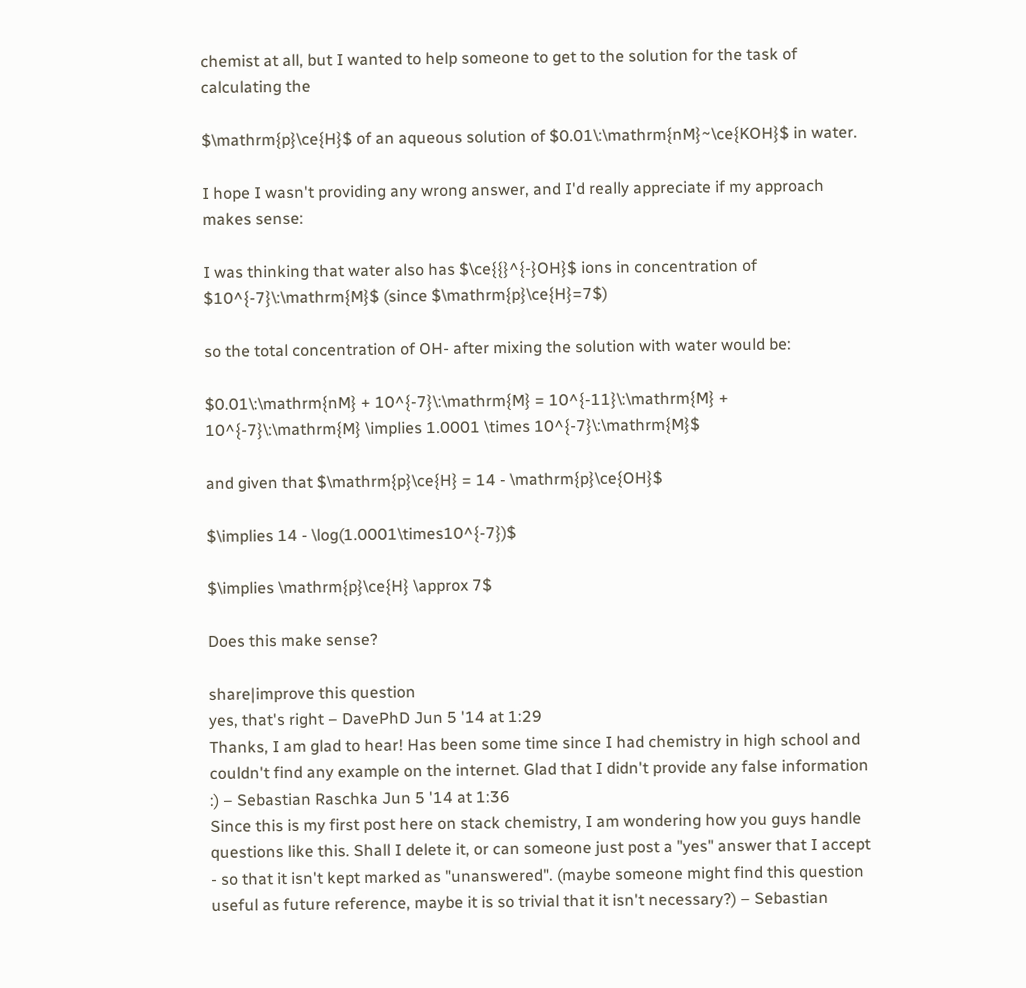chemist at all, but I wanted to help someone to get to the solution for the task of calculating the

$\mathrm{p}\ce{H}$ of an aqueous solution of $0.01\:\mathrm{nM}~\ce{KOH}$ in water.

I hope I wasn't providing any wrong answer, and I'd really appreciate if my approach makes sense:

I was thinking that water also has $\ce{{}^{-}OH}$ ions in concentration of $10^{-7}\:\mathrm{M}$ (since $\mathrm{p}\ce{H}=7$)

so the total concentration of OH- after mixing the solution with water would be:

$0.01\:\mathrm{nM} + 10^{-7}\:\mathrm{M} = 10^{-11}\:\mathrm{M} + 10^{-7}\:\mathrm{M} \implies 1.0001 \times 10^{-7}\:\mathrm{M}$

and given that $\mathrm{p}\ce{H} = 14 - \mathrm{p}\ce{OH}$

$\implies 14 - \log(1.0001\times10^{-7})$

$\implies \mathrm{p}\ce{H} \approx 7$

Does this make sense?

share|improve this question
yes, that's right – DavePhD Jun 5 '14 at 1:29
Thanks, I am glad to hear! Has been some time since I had chemistry in high school and couldn't find any example on the internet. Glad that I didn't provide any false information :) – Sebastian Raschka Jun 5 '14 at 1:36
Since this is my first post here on stack chemistry, I am wondering how you guys handle questions like this. Shall I delete it, or can someone just post a "yes" answer that I accept - so that it isn't kept marked as "unanswered". (maybe someone might find this question useful as future reference, maybe it is so trivial that it isn't necessary?) – Sebastian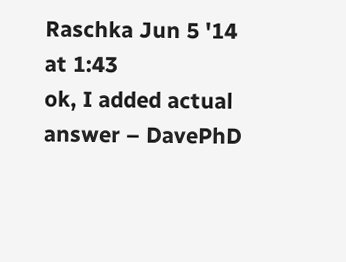Raschka Jun 5 '14 at 1:43
ok, I added actual answer – DavePhD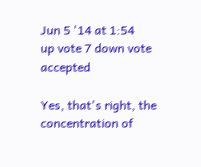Jun 5 '14 at 1:54
up vote 7 down vote accepted

Yes, that's right, the concentration of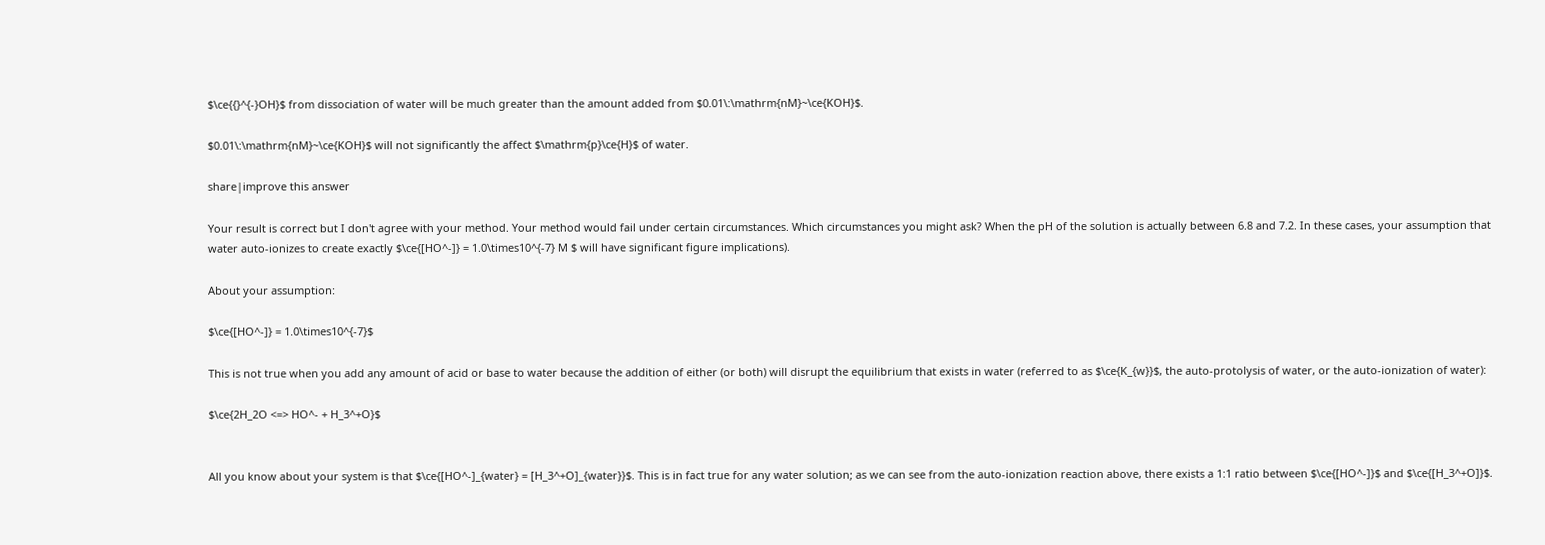$\ce{{}^{-}OH}$ from dissociation of water will be much greater than the amount added from $0.01\:\mathrm{nM}~\ce{KOH}$.

$0.01\:\mathrm{nM}~\ce{KOH}$ will not significantly the affect $\mathrm{p}\ce{H}$ of water.

share|improve this answer

Your result is correct but I don't agree with your method. Your method would fail under certain circumstances. Which circumstances you might ask? When the pH of the solution is actually between 6.8 and 7.2. In these cases, your assumption that water auto-ionizes to create exactly $\ce{[HO^-]} = 1.0\times10^{-7} M $ will have significant figure implications).

About your assumption:

$\ce{[HO^-]} = 1.0\times10^{-7}$

This is not true when you add any amount of acid or base to water because the addition of either (or both) will disrupt the equilibrium that exists in water (referred to as $\ce{K_{w}}$, the auto-protolysis of water, or the auto-ionization of water):

$\ce{2H_2O <=> HO^- + H_3^+O}$


All you know about your system is that $\ce{[HO^-]_{water} = [H_3^+O]_{water}}$. This is in fact true for any water solution; as we can see from the auto-ionization reaction above, there exists a 1:1 ratio between $\ce{[HO^-]}$ and $\ce{[H_3^+O]}$.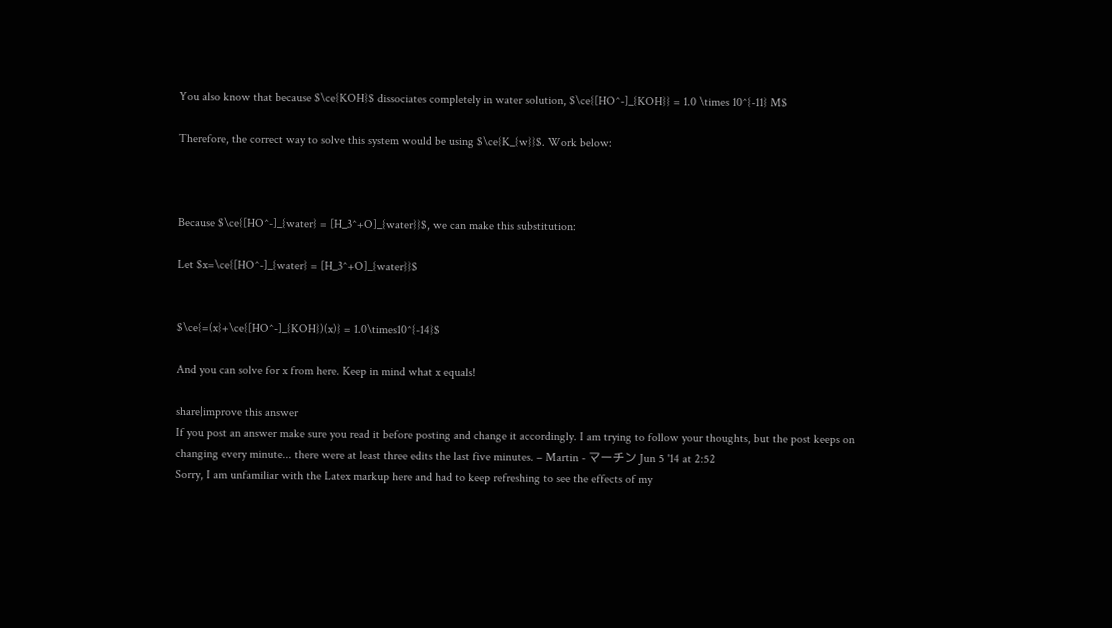You also know that because $\ce{KOH}$ dissociates completely in water solution, $\ce{[HO^-]_{KOH}} = 1.0 \times 10^{-11} M$

Therefore, the correct way to solve this system would be using $\ce{K_{w}}$. Work below:



Because $\ce{[HO^-]_{water} = [H_3^+O]_{water}}$, we can make this substitution:

Let $x=\ce{[HO^-]_{water} = [H_3^+O]_{water}}$


$\ce{=(x}+\ce{[HO^-]_{KOH})(x)} = 1.0\times10^{-14}$

And you can solve for x from here. Keep in mind what x equals!

share|improve this answer
If you post an answer make sure you read it before posting and change it accordingly. I am trying to follow your thoughts, but the post keeps on changing every minute... there were at least three edits the last five minutes. – Martin - マーチン Jun 5 '14 at 2:52
Sorry, I am unfamiliar with the Latex markup here and had to keep refreshing to see the effects of my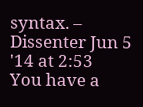syntax. – Dissenter Jun 5 '14 at 2:53
You have a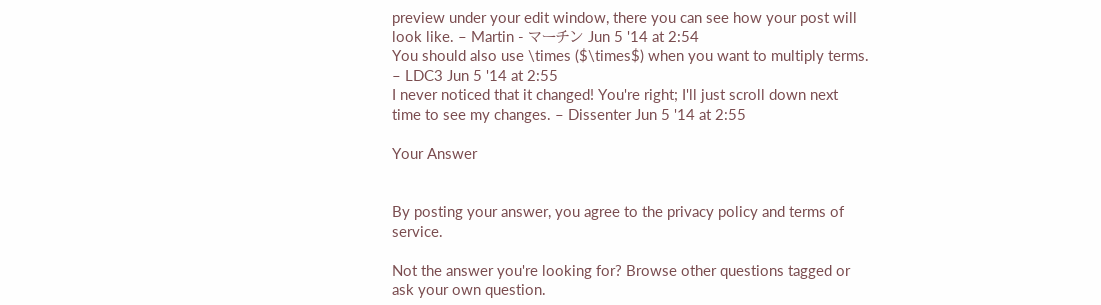preview under your edit window, there you can see how your post will look like. – Martin - マーチン Jun 5 '14 at 2:54
You should also use \times ($\times$) when you want to multiply terms. – LDC3 Jun 5 '14 at 2:55
I never noticed that it changed! You're right; I'll just scroll down next time to see my changes. – Dissenter Jun 5 '14 at 2:55

Your Answer


By posting your answer, you agree to the privacy policy and terms of service.

Not the answer you're looking for? Browse other questions tagged or ask your own question.